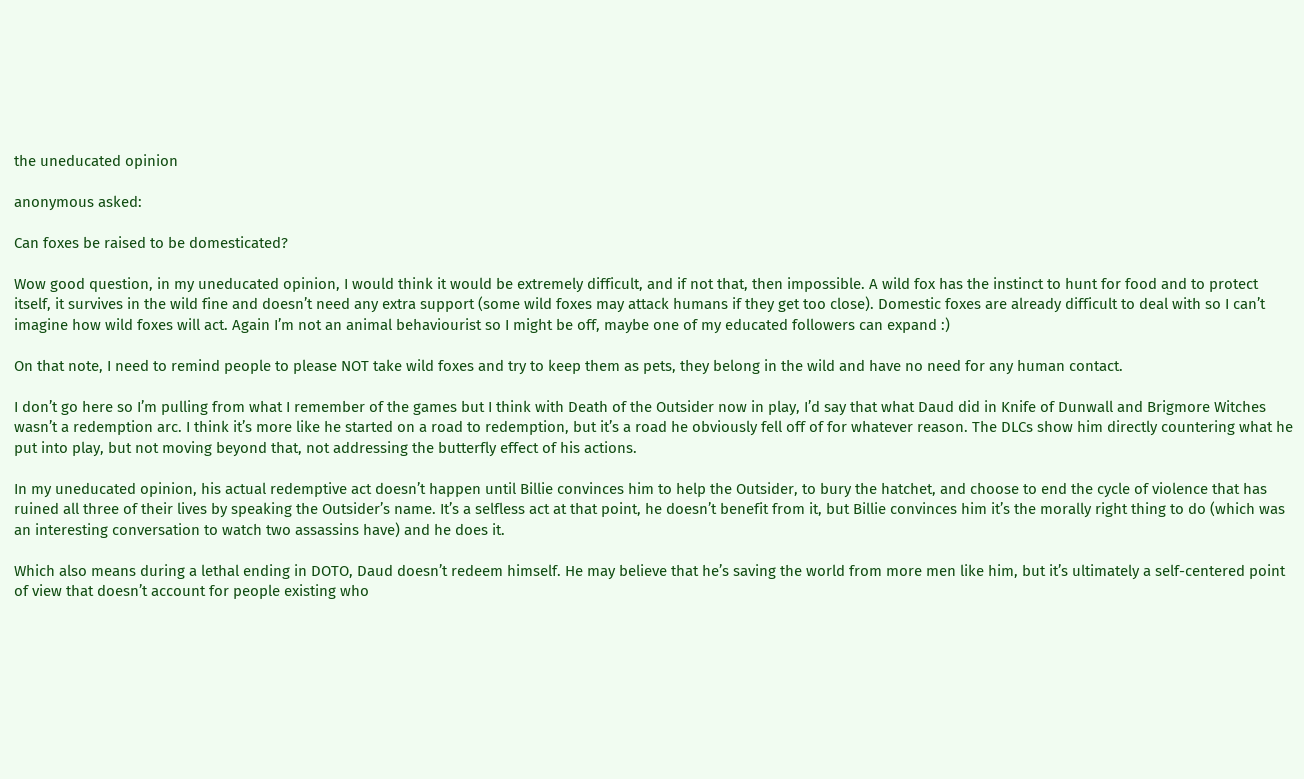the uneducated opinion

anonymous asked:

Can foxes be raised to be domesticated?

Wow good question, in my uneducated opinion, I would think it would be extremely difficult, and if not that, then impossible. A wild fox has the instinct to hunt for food and to protect itself, it survives in the wild fine and doesn’t need any extra support (some wild foxes may attack humans if they get too close). Domestic foxes are already difficult to deal with so I can’t imagine how wild foxes will act. Again I’m not an animal behaviourist so I might be off, maybe one of my educated followers can expand :)

On that note, I need to remind people to please NOT take wild foxes and try to keep them as pets, they belong in the wild and have no need for any human contact.

I don’t go here so I’m pulling from what I remember of the games but I think with Death of the Outsider now in play, I’d say that what Daud did in Knife of Dunwall and Brigmore Witches wasn’t a redemption arc. I think it’s more like he started on a road to redemption, but it’s a road he obviously fell off of for whatever reason. The DLCs show him directly countering what he put into play, but not moving beyond that, not addressing the butterfly effect of his actions.

In my uneducated opinion, his actual redemptive act doesn’t happen until Billie convinces him to help the Outsider, to bury the hatchet, and choose to end the cycle of violence that has ruined all three of their lives by speaking the Outsider’s name. It’s a selfless act at that point, he doesn’t benefit from it, but Billie convinces him it’s the morally right thing to do (which was an interesting conversation to watch two assassins have) and he does it.

Which also means during a lethal ending in DOTO, Daud doesn’t redeem himself. He may believe that he’s saving the world from more men like him, but it’s ultimately a self-centered point of view that doesn’t account for people existing who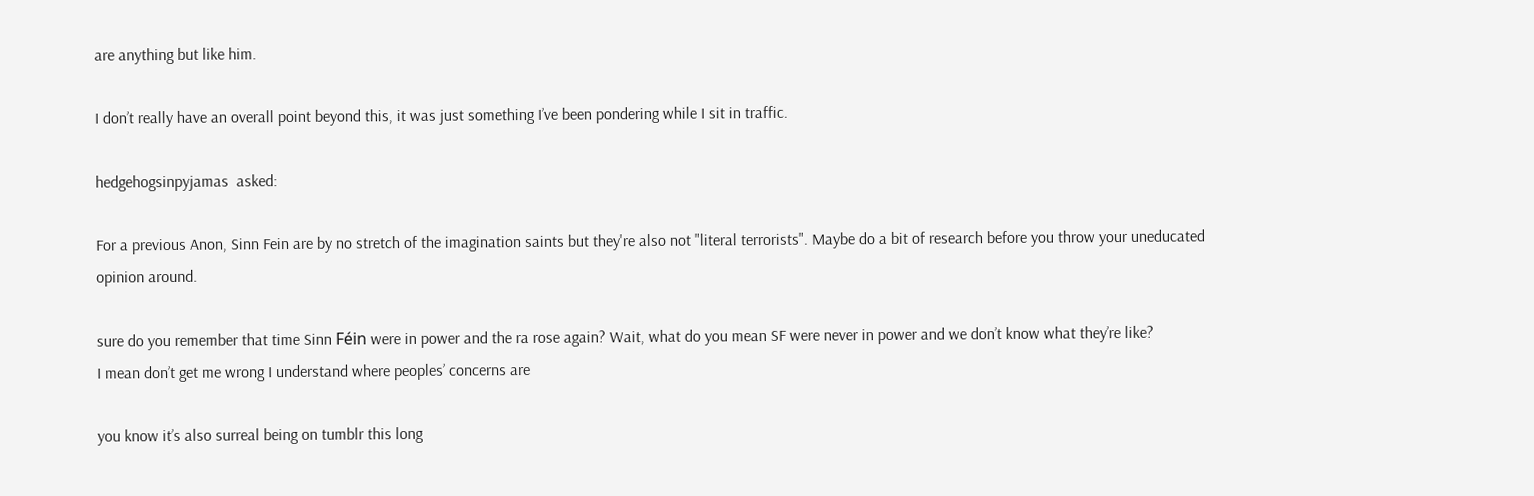are anything but like him.

I don’t really have an overall point beyond this, it was just something I’ve been pondering while I sit in traffic.

hedgehogsinpyjamas  asked:

For a previous Anon, Sinn Fein are by no stretch of the imagination saints but they're also not "literal terrorists". Maybe do a bit of research before you throw your uneducated opinion around.

sure do you remember that time Sinn Féin were in power and the ra rose again? Wait, what do you mean SF were never in power and we don’t know what they’re like?
I mean don’t get me wrong I understand where peoples’ concerns are

you know it’s also surreal being on tumblr this long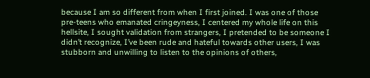because I am so different from when I first joined. I was one of those pre-teens who emanated cringeyness, I centered my whole life on this hellsite, I sought validation from strangers, I pretended to be someone I didn’t recognize, I’ve been rude and hateful towards other users, I was stubborn and unwilling to listen to the opinions of others,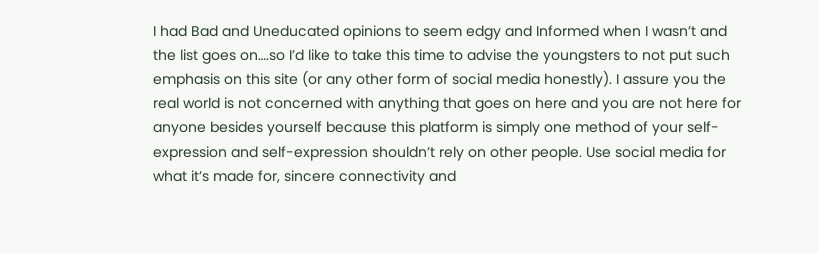I had Bad and Uneducated opinions to seem edgy and Informed when I wasn’t and the list goes on….so I’d like to take this time to advise the youngsters to not put such emphasis on this site (or any other form of social media honestly). I assure you the real world is not concerned with anything that goes on here and you are not here for anyone besides yourself because this platform is simply one method of your self-expression and self-expression shouldn’t rely on other people. Use social media for what it’s made for, sincere connectivity and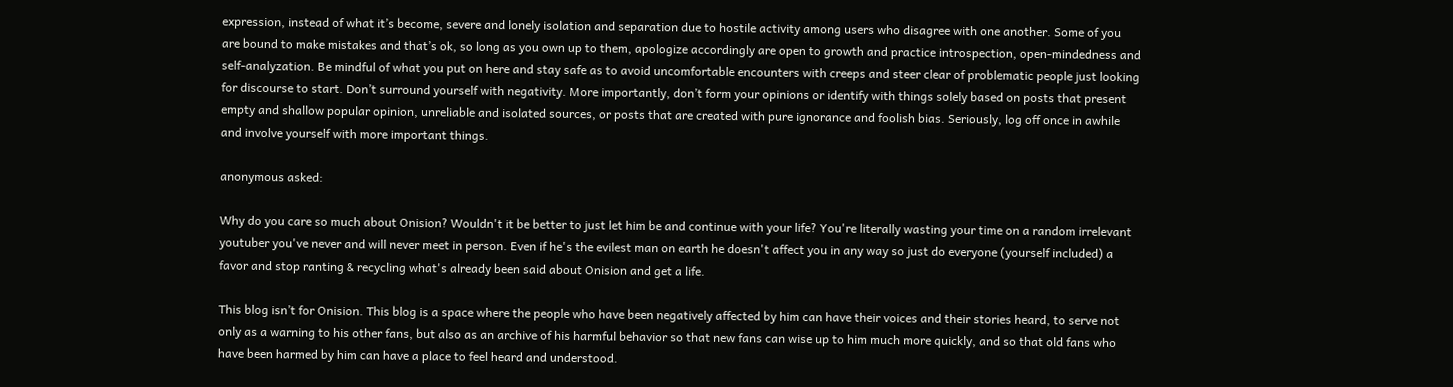expression, instead of what it’s become, severe and lonely isolation and separation due to hostile activity among users who disagree with one another. Some of you are bound to make mistakes and that’s ok, so long as you own up to them, apologize accordingly are open to growth and practice introspection, open-mindedness and self-analyzation. Be mindful of what you put on here and stay safe as to avoid uncomfortable encounters with creeps and steer clear of problematic people just looking for discourse to start. Don’t surround yourself with negativity. More importantly, don’t form your opinions or identify with things solely based on posts that present empty and shallow popular opinion, unreliable and isolated sources, or posts that are created with pure ignorance and foolish bias. Seriously, log off once in awhile and involve yourself with more important things.

anonymous asked:

Why do you care so much about Onision? Wouldn't it be better to just let him be and continue with your life? You're literally wasting your time on a random irrelevant youtuber you've never and will never meet in person. Even if he's the evilest man on earth he doesn't affect you in any way so just do everyone (yourself included) a favor and stop ranting & recycling what's already been said about Onision and get a life.

This blog isn’t for Onision. This blog is a space where the people who have been negatively affected by him can have their voices and their stories heard, to serve not only as a warning to his other fans, but also as an archive of his harmful behavior so that new fans can wise up to him much more quickly, and so that old fans who have been harmed by him can have a place to feel heard and understood.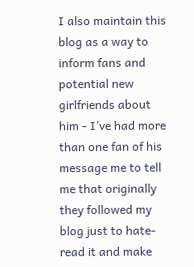I also maintain this blog as a way to inform fans and potential new girlfriends about him - I’ve had more than one fan of his message me to tell me that originally they followed my blog just to hate-read it and make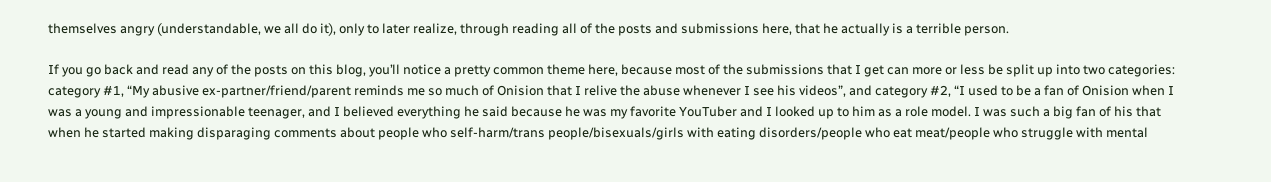themselves angry (understandable, we all do it), only to later realize, through reading all of the posts and submissions here, that he actually is a terrible person.

If you go back and read any of the posts on this blog, you’ll notice a pretty common theme here, because most of the submissions that I get can more or less be split up into two categories: category #1, “My abusive ex-partner/friend/parent reminds me so much of Onision that I relive the abuse whenever I see his videos”, and category #2, “I used to be a fan of Onision when I was a young and impressionable teenager, and I believed everything he said because he was my favorite YouTuber and I looked up to him as a role model. I was such a big fan of his that when he started making disparaging comments about people who self-harm/trans people/bisexuals/girls with eating disorders/people who eat meat/people who struggle with mental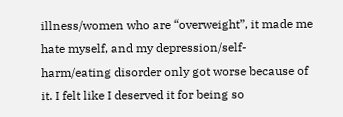illness/women who are “overweight”, it made me hate myself, and my depression/self-harm/eating disorder only got worse because of it. I felt like I deserved it for being so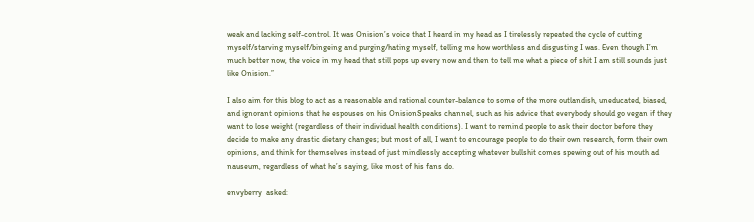weak and lacking self-control. It was Onision’s voice that I heard in my head as I tirelessly repeated the cycle of cutting myself/starving myself/bingeing and purging/hating myself, telling me how worthless and disgusting I was. Even though I’m much better now, the voice in my head that still pops up every now and then to tell me what a piece of shit I am still sounds just like Onision.”

I also aim for this blog to act as a reasonable and rational counter-balance to some of the more outlandish, uneducated, biased, and ignorant opinions that he espouses on his OnisionSpeaks channel, such as his advice that everybody should go vegan if they want to lose weight (regardless of their individual health conditions). I want to remind people to ask their doctor before they decide to make any drastic dietary changes; but most of all, I want to encourage people to do their own research, form their own opinions, and think for themselves instead of just mindlessly accepting whatever bullshit comes spewing out of his mouth ad nauseum, regardless of what he’s saying, like most of his fans do.

envyberry  asked: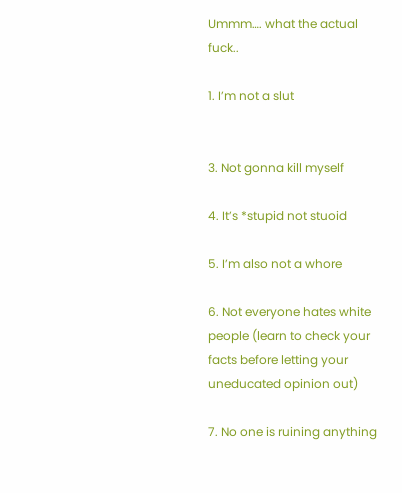Ummm…. what the actual fuck..

1. I’m not a slut


3. Not gonna kill myself

4. It’s *stupid not stuoid

5. I’m also not a whore

6. Not everyone hates white people (learn to check your facts before letting your uneducated opinion out)

7. No one is ruining anything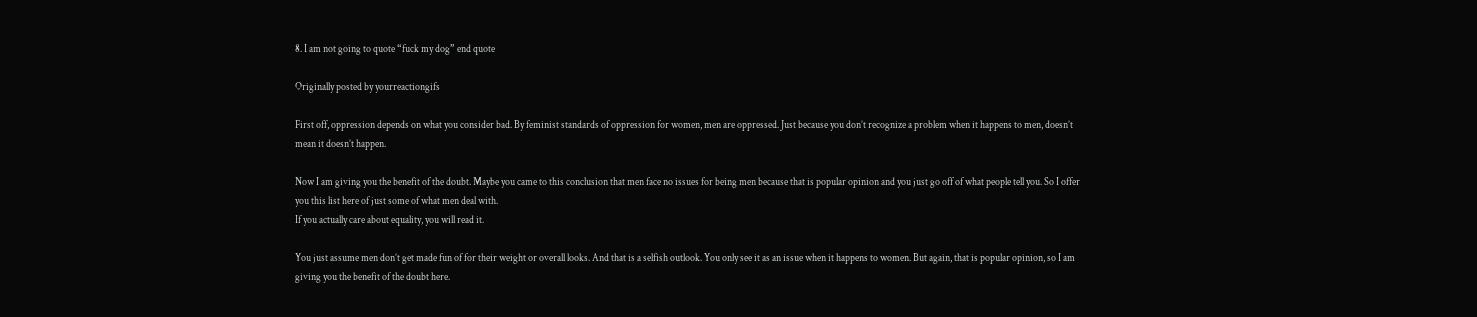8. I am not going to quote “fuck my dog” end quote

Originally posted by yourreactiongifs

First off, oppression depends on what you consider bad. By feminist standards of oppression for women, men are oppressed. Just because you don’t recognize a problem when it happens to men, doesn’t mean it doesn’t happen.

Now I am giving you the benefit of the doubt. Maybe you came to this conclusion that men face no issues for being men because that is popular opinion and you just go off of what people tell you. So I offer you this list here of just some of what men deal with.
If you actually care about equality, you will read it.

You just assume men don’t get made fun of for their weight or overall looks. And that is a selfish outlook. You only see it as an issue when it happens to women. But again, that is popular opinion, so I am giving you the benefit of the doubt here.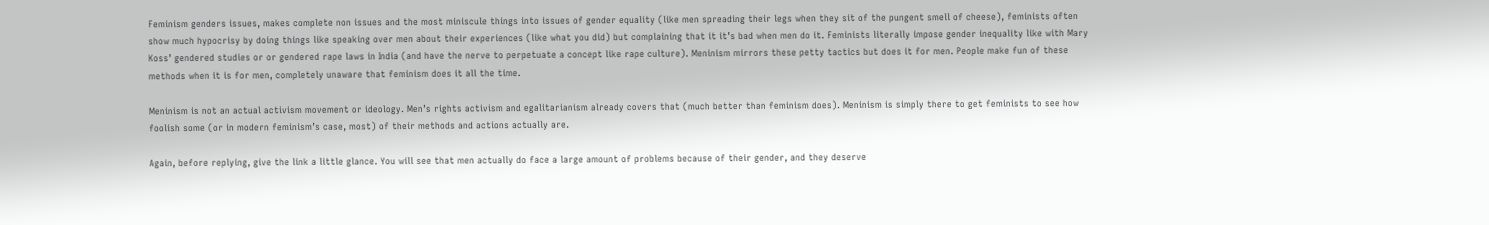Feminism genders issues, makes complete non issues and the most miniscule things into issues of gender equality (like men spreading their legs when they sit of the pungent smell of cheese), feminists often show much hypocrisy by doing things like speaking over men about their experiences (like what you did) but complaining that it it’s bad when men do it. Feminists literally impose gender inequality like with Mary Koss’ gendered studies or or gendered rape laws in India (and have the nerve to perpetuate a concept like rape culture). Meninism mirrors these petty tactics but does it for men. People make fun of these methods when it is for men, completely unaware that feminism does it all the time.

Meninism is not an actual activism movement or ideology. Men’s rights activism and egalitarianism already covers that (much better than feminism does). Meninism is simply there to get feminists to see how foolish some (or in modern feminism’s case, most) of their methods and actions actually are.

Again, before replying, give the link a little glance. You will see that men actually do face a large amount of problems because of their gender, and they deserve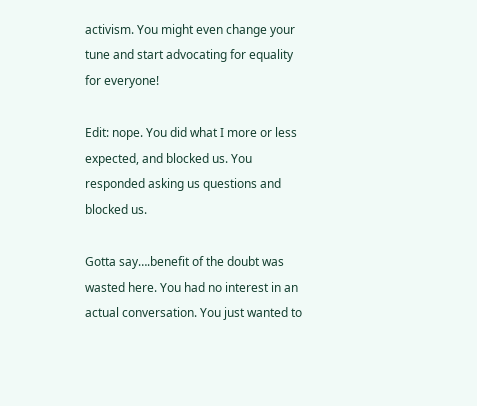activism. You might even change your tune and start advocating for equality for everyone!

Edit: nope. You did what I more or less expected, and blocked us. You responded asking us questions and blocked us.

Gotta say….benefit of the doubt was wasted here. You had no interest in an actual conversation. You just wanted to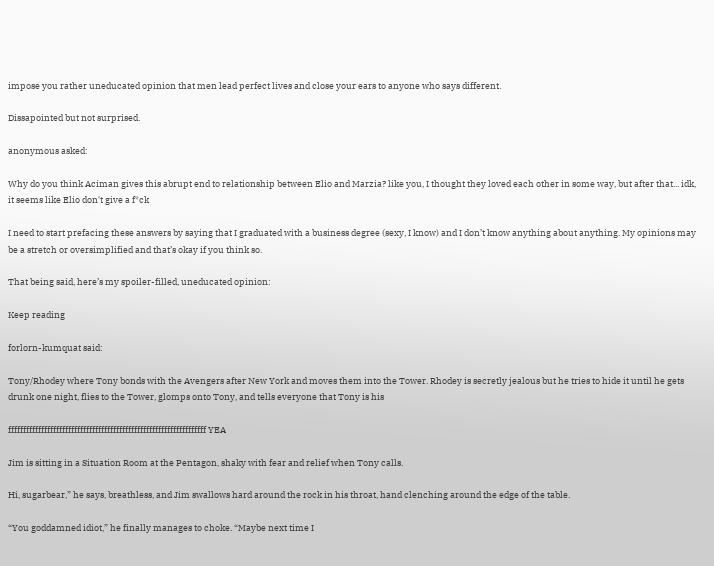impose you rather uneducated opinion that men lead perfect lives and close your ears to anyone who says different.

Dissapointed but not surprised.

anonymous asked:

Why do you think Aciman gives this abrupt end to relationship between Elio and Marzia? like you, I thought they loved each other in some way, but after that... idk, it seems like Elio don't give a f*ck

I need to start prefacing these answers by saying that I graduated with a business degree (sexy, I know) and I don’t know anything about anything. My opinions may be a stretch or oversimplified and that’s okay if you think so.

That being said, here’s my spoiler-filled, uneducated opinion:

Keep reading

forlorn-kumquat said:

Tony/Rhodey where Tony bonds with the Avengers after New York and moves them into the Tower. Rhodey is secretly jealous but he tries to hide it until he gets drunk one night, flies to the Tower, glomps onto Tony, and tells everyone that Tony is his

ffffffffffffffffffffffffffffffffffffffffffffffffffffffffffffffffff YEA

Jim is sitting in a Situation Room at the Pentagon, shaky with fear and relief when Tony calls.

Hi, sugarbear,” he says, breathless, and Jim swallows hard around the rock in his throat, hand clenching around the edge of the table.

“You goddamned idiot,” he finally manages to choke. “Maybe next time I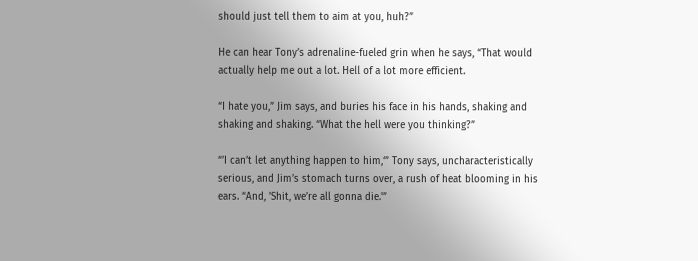should just tell them to aim at you, huh?”

He can hear Tony’s adrenaline-fueled grin when he says, “That would actually help me out a lot. Hell of a lot more efficient.

“I hate you,” Jim says, and buries his face in his hands, shaking and shaking and shaking. “What the hell were you thinking?”

“’I can’t let anything happen to him,‘” Tony says, uncharacteristically serious, and Jim’s stomach turns over, a rush of heat blooming in his ears. “And, 'Shit, we’re all gonna die.'”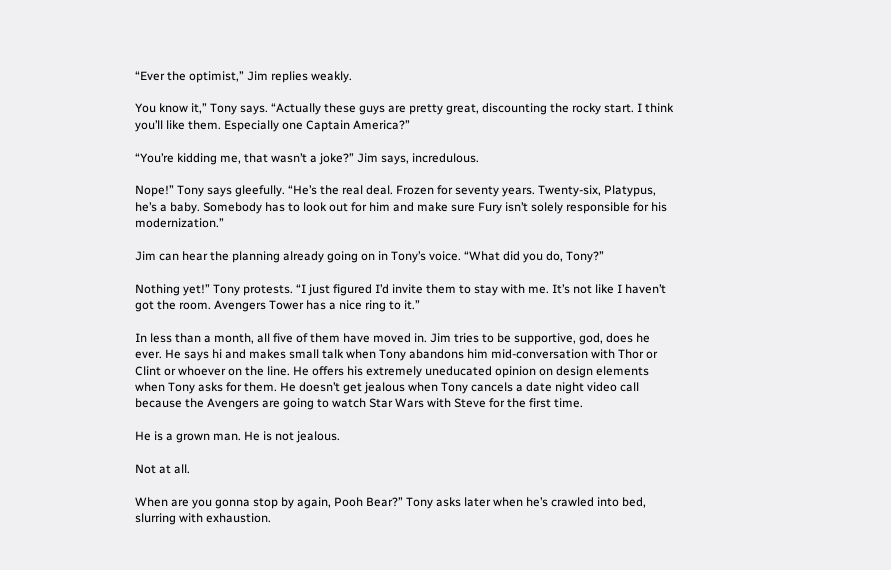“Ever the optimist,” Jim replies weakly.

You know it,” Tony says. “Actually these guys are pretty great, discounting the rocky start. I think you’ll like them. Especially one Captain America?”

“You’re kidding me, that wasn’t a joke?” Jim says, incredulous.

Nope!” Tony says gleefully. “He’s the real deal. Frozen for seventy years. Twenty-six, Platypus, he’s a baby. Somebody has to look out for him and make sure Fury isn’t solely responsible for his modernization.”

Jim can hear the planning already going on in Tony’s voice. “What did you do, Tony?”

Nothing yet!” Tony protests. “I just figured I’d invite them to stay with me. It’s not like I haven’t got the room. Avengers Tower has a nice ring to it.”

In less than a month, all five of them have moved in. Jim tries to be supportive, god, does he ever. He says hi and makes small talk when Tony abandons him mid-conversation with Thor or Clint or whoever on the line. He offers his extremely uneducated opinion on design elements when Tony asks for them. He doesn’t get jealous when Tony cancels a date night video call because the Avengers are going to watch Star Wars with Steve for the first time.

He is a grown man. He is not jealous.

Not at all.

When are you gonna stop by again, Pooh Bear?” Tony asks later when he’s crawled into bed, slurring with exhaustion.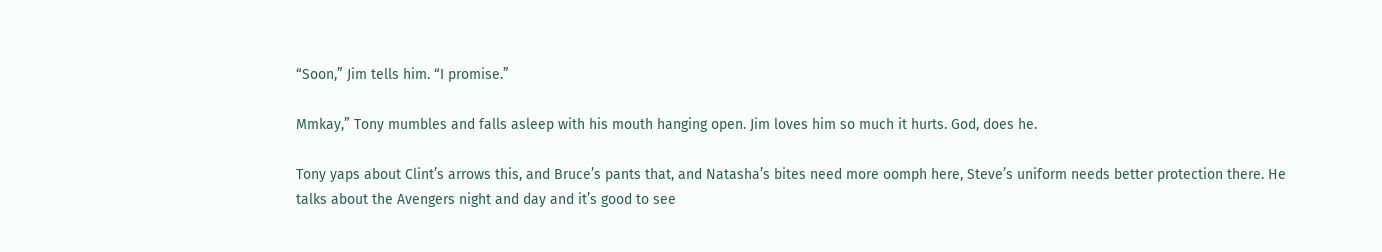“Soon,” Jim tells him. “I promise.”

Mmkay,” Tony mumbles and falls asleep with his mouth hanging open. Jim loves him so much it hurts. God, does he.

Tony yaps about Clint’s arrows this, and Bruce’s pants that, and Natasha’s bites need more oomph here, Steve’s uniform needs better protection there. He talks about the Avengers night and day and it’s good to see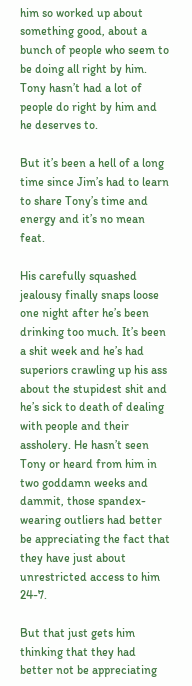him so worked up about something good, about a bunch of people who seem to be doing all right by him. Tony hasn’t had a lot of people do right by him and he deserves to.

But it’s been a hell of a long time since Jim’s had to learn to share Tony’s time and energy and it’s no mean feat.

His carefully squashed jealousy finally snaps loose one night after he’s been drinking too much. It’s been a shit week and he’s had superiors crawling up his ass about the stupidest shit and he’s sick to death of dealing with people and their assholery. He hasn’t seen Tony or heard from him in two goddamn weeks and dammit, those spandex-wearing outliers had better be appreciating the fact that they have just about unrestricted access to him 24-7.

But that just gets him thinking that they had better not be appreciating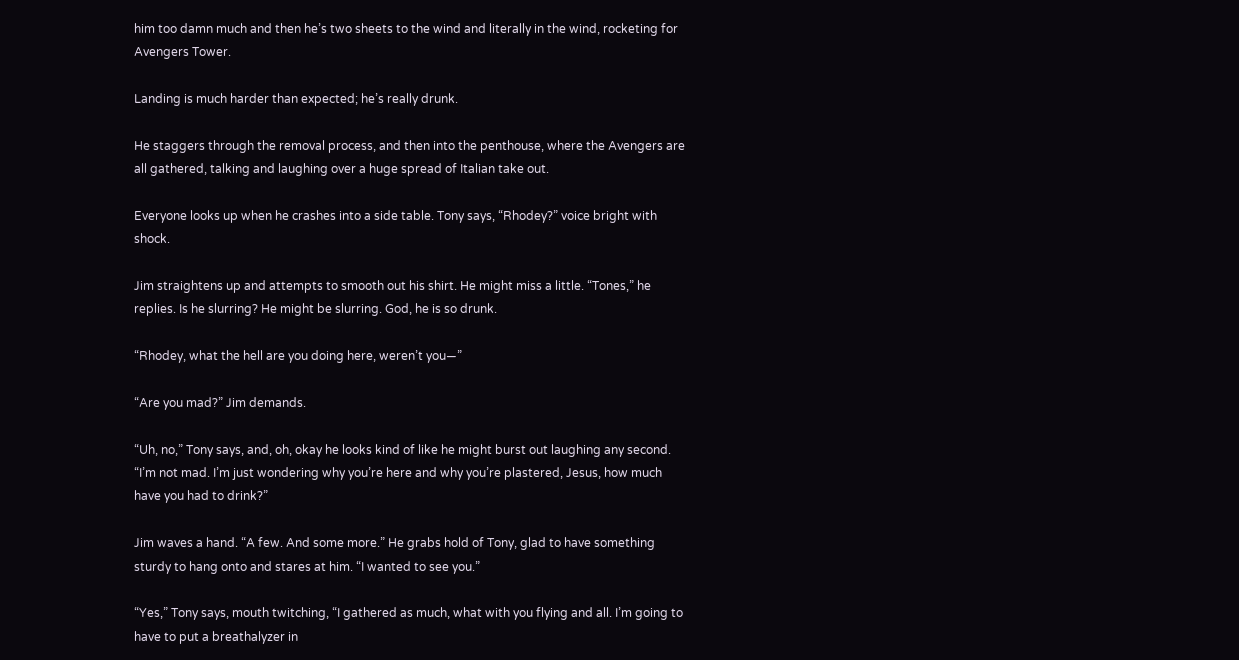him too damn much and then he’s two sheets to the wind and literally in the wind, rocketing for Avengers Tower.

Landing is much harder than expected; he’s really drunk.

He staggers through the removal process, and then into the penthouse, where the Avengers are all gathered, talking and laughing over a huge spread of Italian take out.

Everyone looks up when he crashes into a side table. Tony says, “Rhodey?” voice bright with shock.

Jim straightens up and attempts to smooth out his shirt. He might miss a little. “Tones,” he replies. Is he slurring? He might be slurring. God, he is so drunk.

“Rhodey, what the hell are you doing here, weren’t you—”

“Are you mad?” Jim demands.

“Uh, no,” Tony says, and, oh, okay he looks kind of like he might burst out laughing any second. “I’m not mad. I’m just wondering why you’re here and why you’re plastered, Jesus, how much have you had to drink?”

Jim waves a hand. “A few. And some more.” He grabs hold of Tony, glad to have something sturdy to hang onto and stares at him. “I wanted to see you.”

“Yes,” Tony says, mouth twitching, “I gathered as much, what with you flying and all. I’m going to have to put a breathalyzer in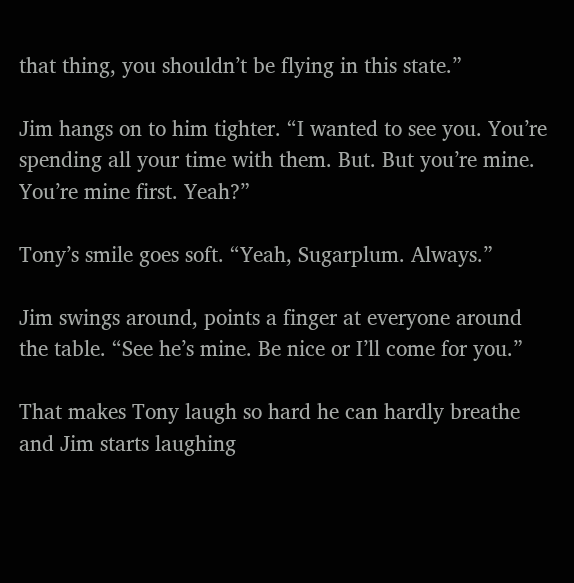that thing, you shouldn’t be flying in this state.”

Jim hangs on to him tighter. “I wanted to see you. You’re spending all your time with them. But. But you’re mine. You’re mine first. Yeah?”

Tony’s smile goes soft. “Yeah, Sugarplum. Always.”

Jim swings around, points a finger at everyone around the table. “See he’s mine. Be nice or I’ll come for you.”

That makes Tony laugh so hard he can hardly breathe and Jim starts laughing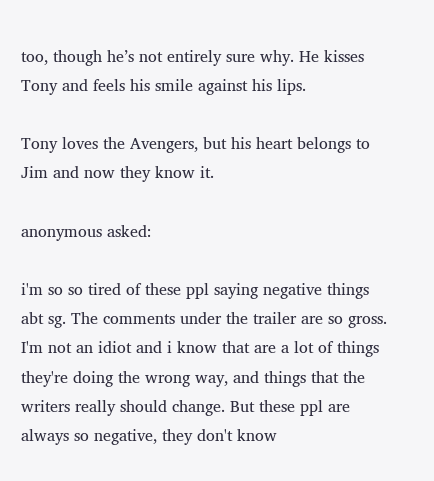too, though he’s not entirely sure why. He kisses Tony and feels his smile against his lips.

Tony loves the Avengers, but his heart belongs to Jim and now they know it.

anonymous asked:

i'm so so tired of these ppl saying negative things abt sg. The comments under the trailer are so gross. I'm not an idiot and i know that are a lot of things they're doing the wrong way, and things that the writers really should change. But these ppl are always so negative, they don't know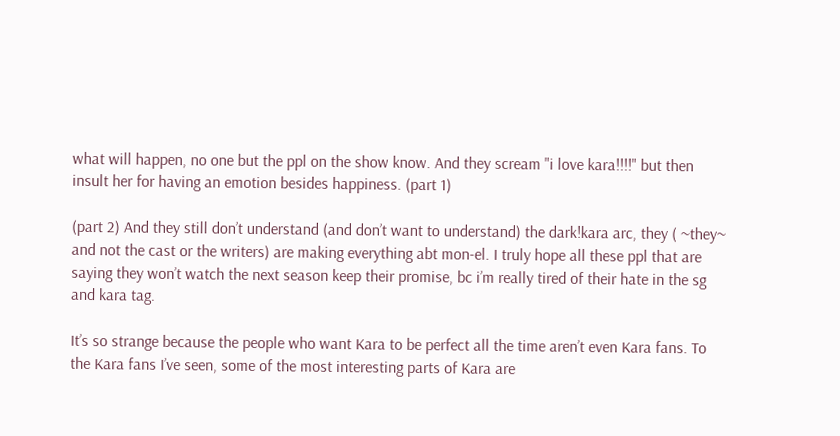what will happen, no one but the ppl on the show know. And they scream "i love kara!!!!" but then insult her for having an emotion besides happiness. (part 1)

(part 2) And they still don’t understand (and don’t want to understand) the dark!kara arc, they ( ~they~ and not the cast or the writers) are making everything abt mon-el. I truly hope all these ppl that are saying they won’t watch the next season keep their promise, bc i’m really tired of their hate in the sg and kara tag.

It’s so strange because the people who want Kara to be perfect all the time aren’t even Kara fans. To the Kara fans I’ve seen, some of the most interesting parts of Kara are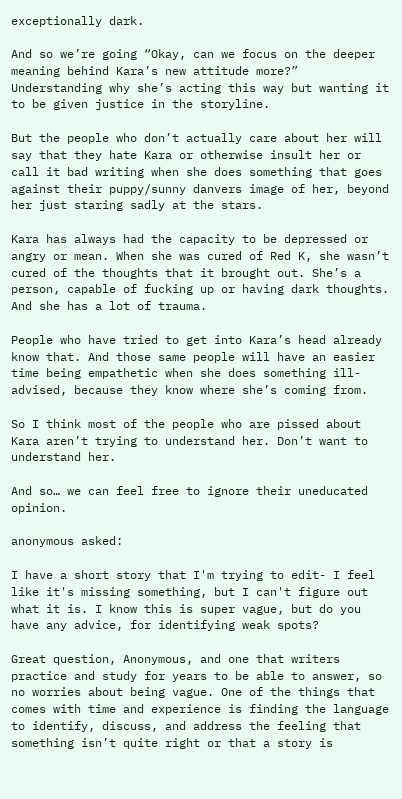exceptionally dark.

And so we’re going “Okay, can we focus on the deeper meaning behind Kara’s new attitude more?” Understanding why she’s acting this way but wanting it to be given justice in the storyline.

But the people who don’t actually care about her will say that they hate Kara or otherwise insult her or call it bad writing when she does something that goes against their puppy/sunny danvers image of her, beyond her just staring sadly at the stars.

Kara has always had the capacity to be depressed or angry or mean. When she was cured of Red K, she wasn’t cured of the thoughts that it brought out. She’s a person, capable of fucking up or having dark thoughts. And she has a lot of trauma.

People who have tried to get into Kara’s head already know that. And those same people will have an easier time being empathetic when she does something ill-advised, because they know where she’s coming from.

So I think most of the people who are pissed about Kara aren’t trying to understand her. Don’t want to understand her.

And so… we can feel free to ignore their uneducated opinion.

anonymous asked:

I have a short story that I'm trying to edit- I feel like it's missing something, but I can't figure out what it is. I know this is super vague, but do you have any advice, for identifying weak spots?

Great question, Anonymous, and one that writers practice and study for years to be able to answer, so no worries about being vague. One of the things that comes with time and experience is finding the language to identify, discuss, and address the feeling that something isn’t quite right or that a story is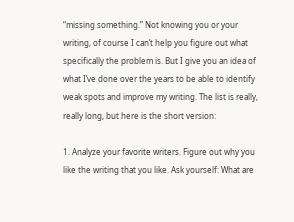“missing something.” Not knowing you or your writing, of course I can’t help you figure out what specifically the problem is. But I give you an idea of what I’ve done over the years to be able to identify weak spots and improve my writing. The list is really, really long, but here is the short version:

1. Analyze your favorite writers. Figure out why you like the writing that you like. Ask yourself: What are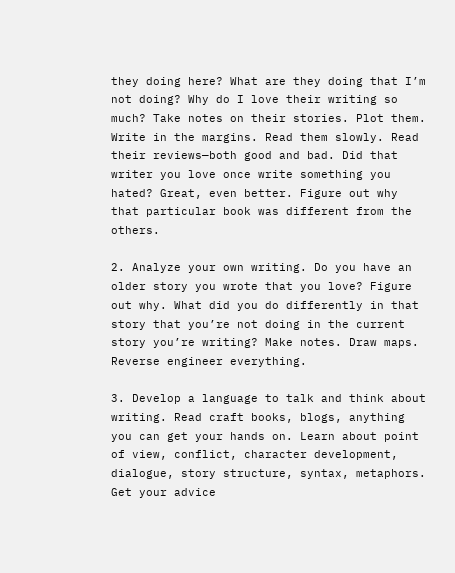they doing here? What are they doing that I’m not doing? Why do I love their writing so much? Take notes on their stories. Plot them. Write in the margins. Read them slowly. Read their reviews—both good and bad. Did that writer you love once write something you hated? Great, even better. Figure out why that particular book was different from the others.

2. Analyze your own writing. Do you have an older story you wrote that you love? Figure out why. What did you do differently in that story that you’re not doing in the current story you’re writing? Make notes. Draw maps. Reverse engineer everything.

3. Develop a language to talk and think about writing. Read craft books, blogs, anything you can get your hands on. Learn about point of view, conflict, character development, dialogue, story structure, syntax, metaphors. Get your advice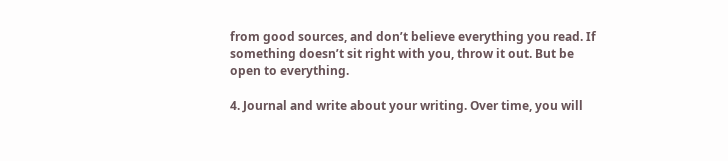from good sources, and don’t believe everything you read. If something doesn’t sit right with you, throw it out. But be open to everything.

4. Journal and write about your writing. Over time, you will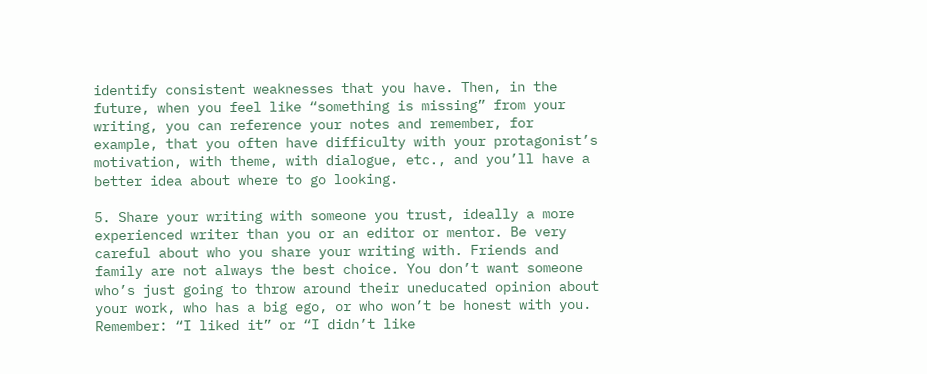identify consistent weaknesses that you have. Then, in the future, when you feel like “something is missing” from your writing, you can reference your notes and remember, for example, that you often have difficulty with your protagonist’s motivation, with theme, with dialogue, etc., and you’ll have a better idea about where to go looking.

5. Share your writing with someone you trust, ideally a more experienced writer than you or an editor or mentor. Be very careful about who you share your writing with. Friends and family are not always the best choice. You don’t want someone who’s just going to throw around their uneducated opinion about your work, who has a big ego, or who won’t be honest with you. Remember: “I liked it” or “I didn’t like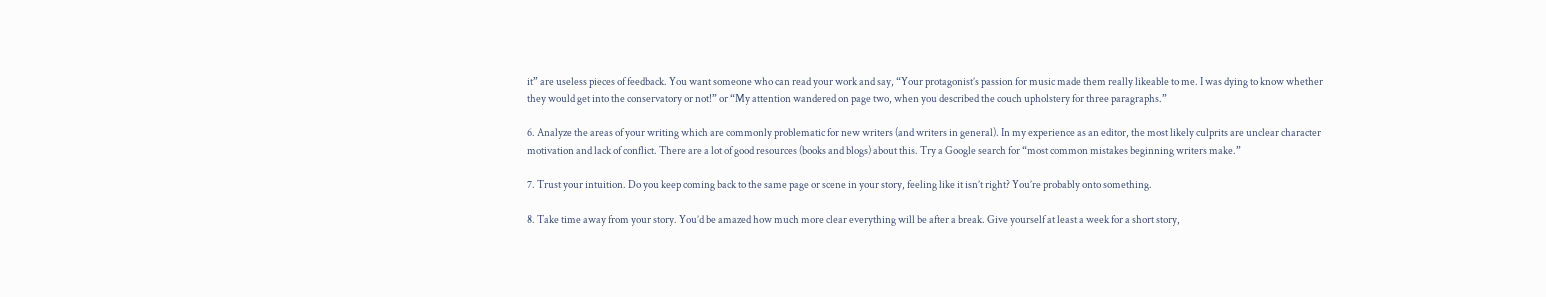it” are useless pieces of feedback. You want someone who can read your work and say, “Your protagonist’s passion for music made them really likeable to me. I was dying to know whether they would get into the conservatory or not!” or “My attention wandered on page two, when you described the couch upholstery for three paragraphs.”

6. Analyze the areas of your writing which are commonly problematic for new writers (and writers in general). In my experience as an editor, the most likely culprits are unclear character motivation and lack of conflict. There are a lot of good resources (books and blogs) about this. Try a Google search for “most common mistakes beginning writers make.”

7. Trust your intuition. Do you keep coming back to the same page or scene in your story, feeling like it isn’t right? You’re probably onto something.

8. Take time away from your story. You’d be amazed how much more clear everything will be after a break. Give yourself at least a week for a short story,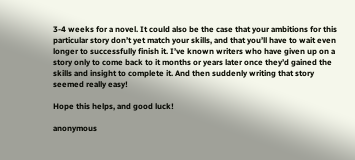3-4 weeks for a novel. It could also be the case that your ambitions for this particular story don’t yet match your skills, and that you’ll have to wait even longer to successfully finish it. I’ve known writers who have given up on a story only to come back to it months or years later once they’d gained the skills and insight to complete it. And then suddenly writing that story seemed really easy!

Hope this helps, and good luck!

anonymous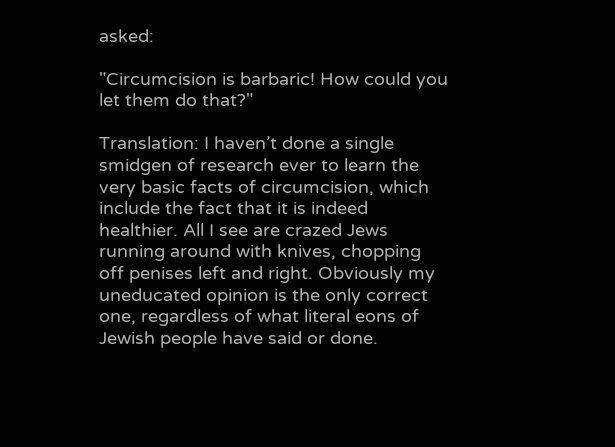asked:

"Circumcision is barbaric! How could you let them do that?"

Translation: I haven’t done a single smidgen of research ever to learn the very basic facts of circumcision, which include the fact that it is indeed healthier. All I see are crazed Jews running around with knives, chopping off penises left and right. Obviously my uneducated opinion is the only correct one, regardless of what literal eons of Jewish people have said or done.